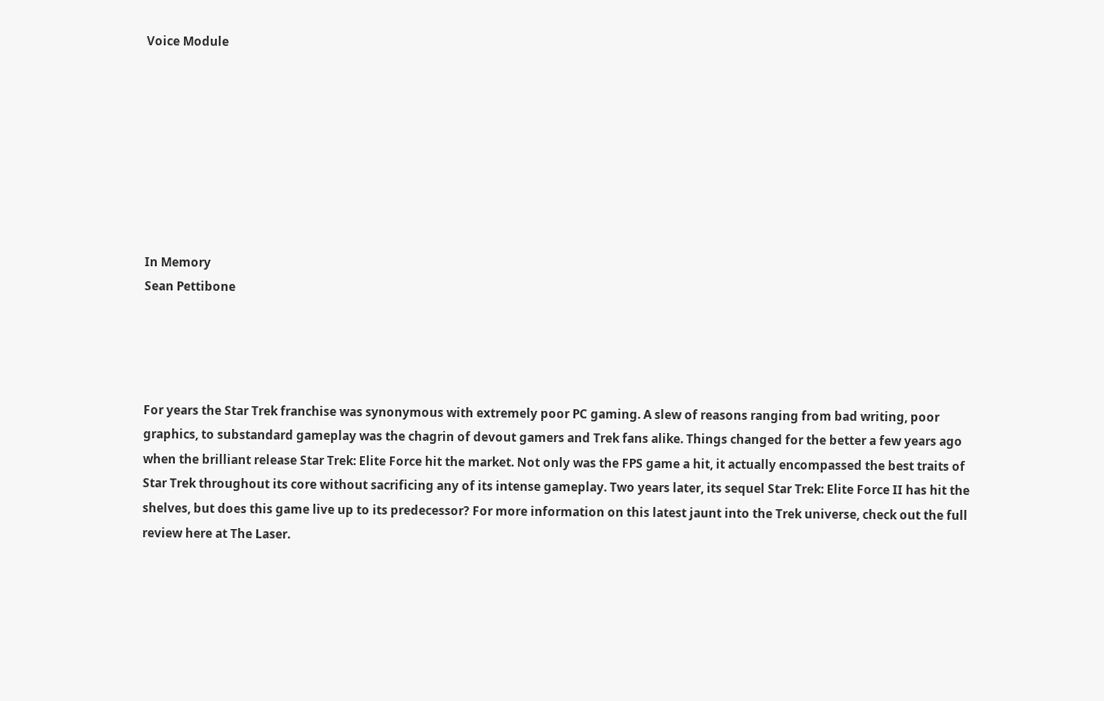Voice Module








In Memory
Sean Pettibone




For years the Star Trek franchise was synonymous with extremely poor PC gaming. A slew of reasons ranging from bad writing, poor graphics, to substandard gameplay was the chagrin of devout gamers and Trek fans alike. Things changed for the better a few years ago when the brilliant release Star Trek: Elite Force hit the market. Not only was the FPS game a hit, it actually encompassed the best traits of Star Trek throughout its core without sacrificing any of its intense gameplay. Two years later, its sequel Star Trek: Elite Force II has hit the shelves, but does this game live up to its predecessor? For more information on this latest jaunt into the Trek universe, check out the full review here at The Laser.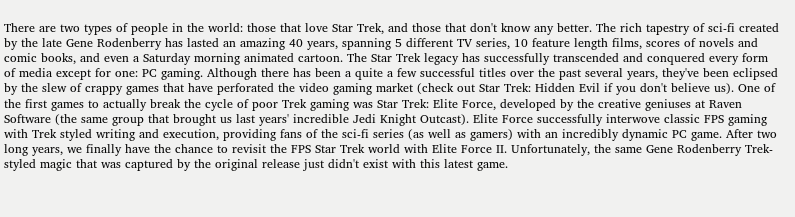There are two types of people in the world: those that love Star Trek, and those that don't know any better. The rich tapestry of sci-fi created by the late Gene Rodenberry has lasted an amazing 40 years, spanning 5 different TV series, 10 feature length films, scores of novels and comic books, and even a Saturday morning animated cartoon. The Star Trek legacy has successfully transcended and conquered every form of media except for one: PC gaming. Although there has been a quite a few successful titles over the past several years, they've been eclipsed by the slew of crappy games that have perforated the video gaming market (check out Star Trek: Hidden Evil if you don't believe us). One of the first games to actually break the cycle of poor Trek gaming was Star Trek: Elite Force, developed by the creative geniuses at Raven Software (the same group that brought us last years' incredible Jedi Knight Outcast). Elite Force successfully interwove classic FPS gaming with Trek styled writing and execution, providing fans of the sci-fi series (as well as gamers) with an incredibly dynamic PC game. After two long years, we finally have the chance to revisit the FPS Star Trek world with Elite Force II. Unfortunately, the same Gene Rodenberry Trek-styled magic that was captured by the original release just didn't exist with this latest game.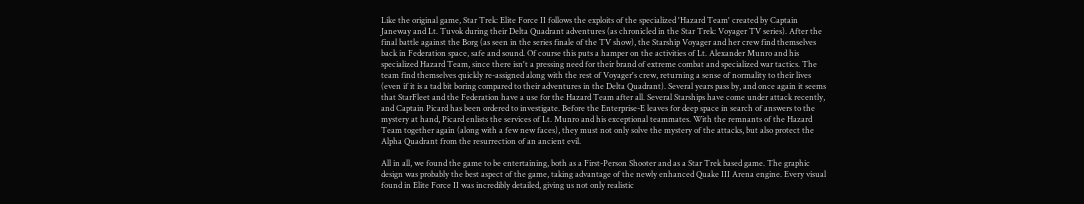Like the original game, Star Trek: Elite Force II follows the exploits of the specialized 'Hazard Team' created by Captain Janeway and Lt. Tuvok during their Delta Quadrant adventures (as chronicled in the Star Trek: Voyager TV series). After the final battle against the Borg (as seen in the series finale of the TV show), the Starship Voyager and her crew find themselves back in Federation space, safe and sound. Of course this puts a hamper on the activities of Lt. Alexander Munro and his specialized Hazard Team, since there isn't a pressing need for their brand of extreme combat and specialized war tactics. The team find themselves quickly re-assigned along with the rest of Voyager's crew, returning a sense of normality to their lives (even if it is a tad bit boring compared to their adventures in the Delta Quadrant). Several years pass by, and once again it seems that StarFleet and the Federation have a use for the Hazard Team after all. Several Starships have come under attack recently, and Captain Picard has been ordered to investigate. Before the Enterprise-E leaves for deep space in search of answers to the mystery at hand, Picard enlists the services of Lt. Munro and his exceptional teammates. With the remnants of the Hazard Team together again (along with a few new faces), they must not only solve the mystery of the attacks, but also protect the Alpha Quadrant from the resurrection of an ancient evil.

All in all, we found the game to be entertaining, both as a First-Person Shooter and as a Star Trek based game. The graphic design was probably the best aspect of the game, taking advantage of the newly enhanced Quake III Arena engine. Every visual found in Elite Force II was incredibly detailed, giving us not only realistic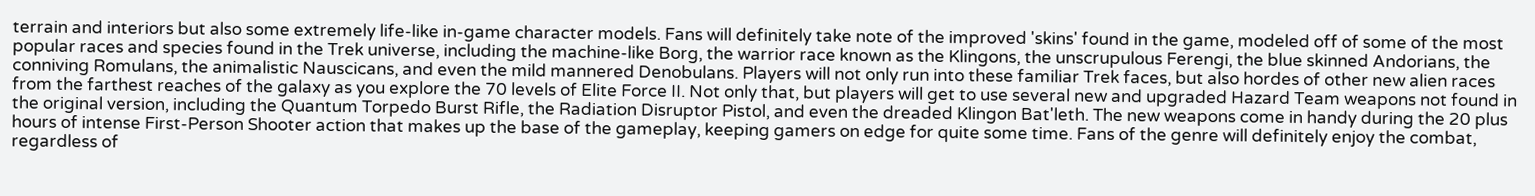terrain and interiors but also some extremely life-like in-game character models. Fans will definitely take note of the improved 'skins' found in the game, modeled off of some of the most popular races and species found in the Trek universe, including the machine-like Borg, the warrior race known as the Klingons, the unscrupulous Ferengi, the blue skinned Andorians, the conniving Romulans, the animalistic Nauscicans, and even the mild mannered Denobulans. Players will not only run into these familiar Trek faces, but also hordes of other new alien races from the farthest reaches of the galaxy as you explore the 70 levels of Elite Force II. Not only that, but players will get to use several new and upgraded Hazard Team weapons not found in the original version, including the Quantum Torpedo Burst Rifle, the Radiation Disruptor Pistol, and even the dreaded Klingon Bat'leth. The new weapons come in handy during the 20 plus hours of intense First-Person Shooter action that makes up the base of the gameplay, keeping gamers on edge for quite some time. Fans of the genre will definitely enjoy the combat, regardless of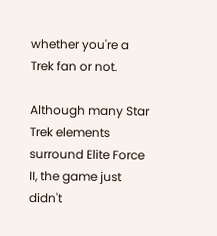whether you're a Trek fan or not.

Although many Star Trek elements surround Elite Force II, the game just didn't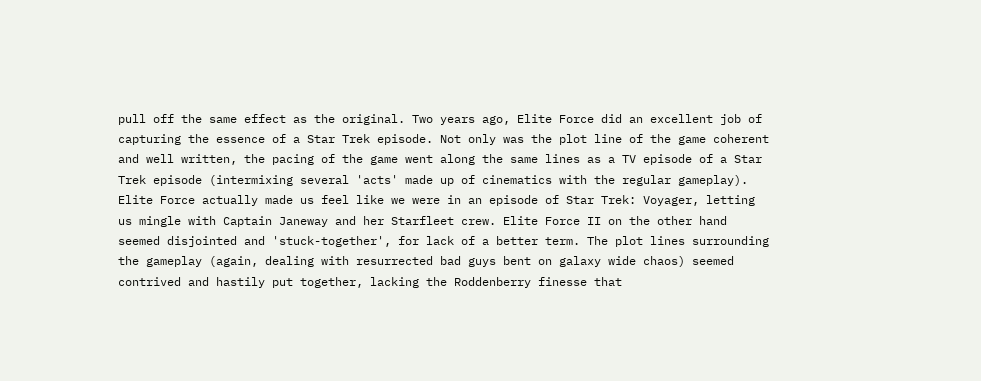pull off the same effect as the original. Two years ago, Elite Force did an excellent job of capturing the essence of a Star Trek episode. Not only was the plot line of the game coherent and well written, the pacing of the game went along the same lines as a TV episode of a Star Trek episode (intermixing several 'acts' made up of cinematics with the regular gameplay). Elite Force actually made us feel like we were in an episode of Star Trek: Voyager, letting us mingle with Captain Janeway and her Starfleet crew. Elite Force II on the other hand seemed disjointed and 'stuck-together', for lack of a better term. The plot lines surrounding the gameplay (again, dealing with resurrected bad guys bent on galaxy wide chaos) seemed contrived and hastily put together, lacking the Roddenberry finesse that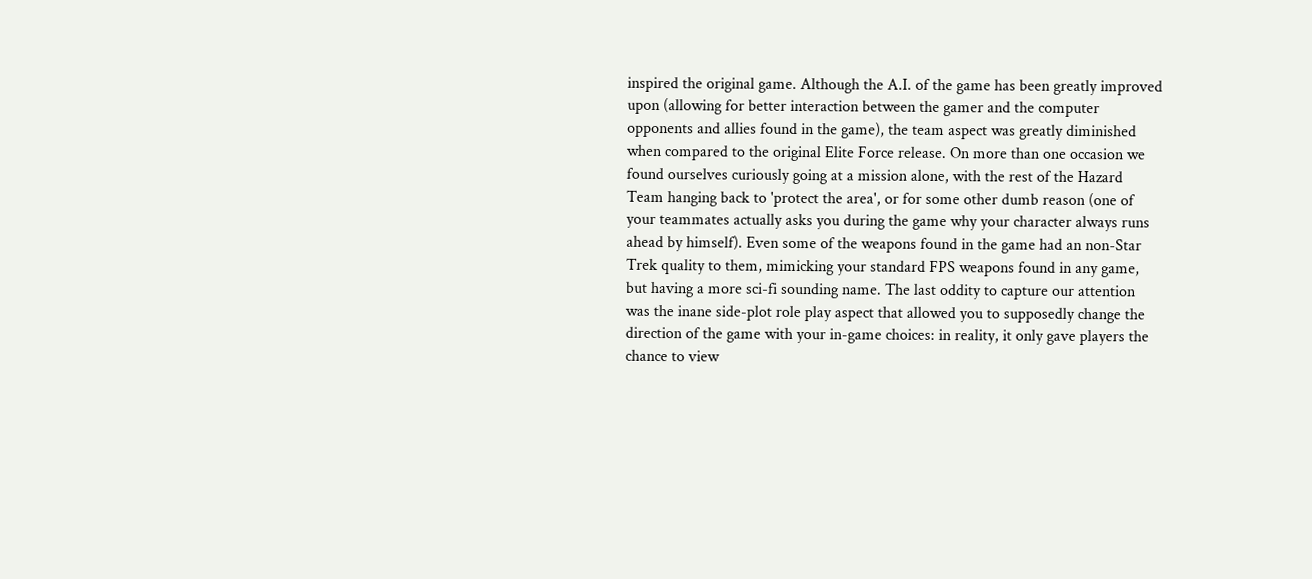inspired the original game. Although the A.I. of the game has been greatly improved upon (allowing for better interaction between the gamer and the computer opponents and allies found in the game), the team aspect was greatly diminished when compared to the original Elite Force release. On more than one occasion we found ourselves curiously going at a mission alone, with the rest of the Hazard Team hanging back to 'protect the area', or for some other dumb reason (one of your teammates actually asks you during the game why your character always runs ahead by himself). Even some of the weapons found in the game had an non-Star Trek quality to them, mimicking your standard FPS weapons found in any game, but having a more sci-fi sounding name. The last oddity to capture our attention was the inane side-plot role play aspect that allowed you to supposedly change the direction of the game with your in-game choices: in reality, it only gave players the chance to view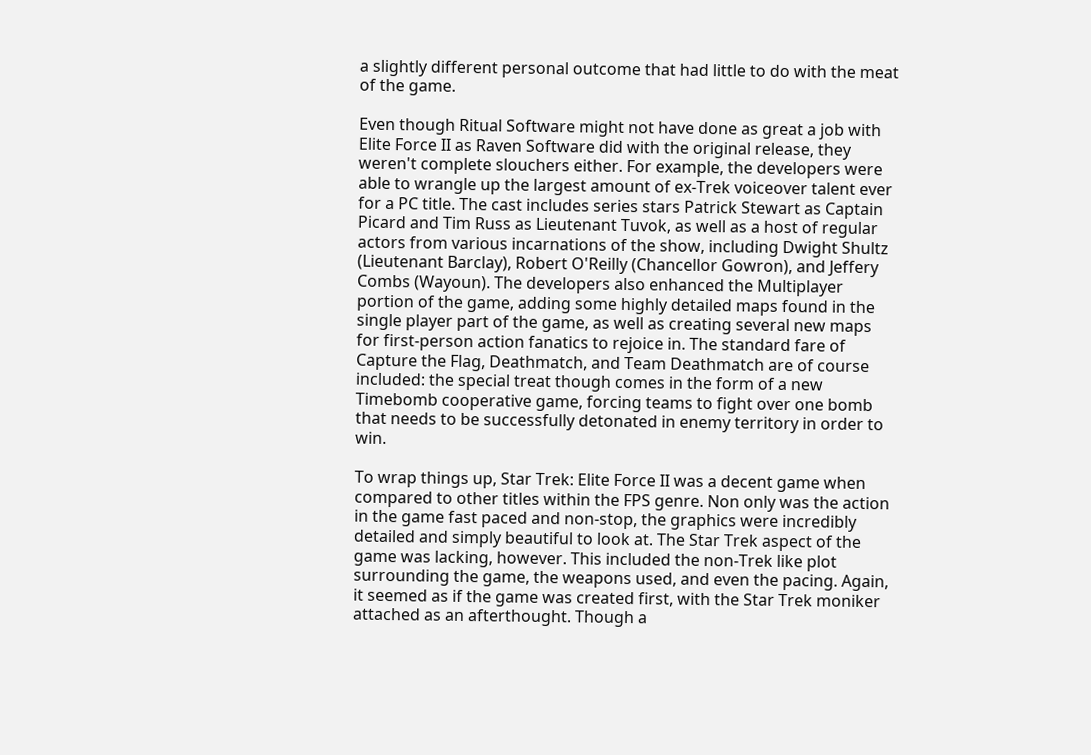a slightly different personal outcome that had little to do with the meat of the game.

Even though Ritual Software might not have done as great a job with Elite Force II as Raven Software did with the original release, they weren't complete slouchers either. For example, the developers were able to wrangle up the largest amount of ex-Trek voiceover talent ever for a PC title. The cast includes series stars Patrick Stewart as Captain Picard and Tim Russ as Lieutenant Tuvok, as well as a host of regular actors from various incarnations of the show, including Dwight Shultz (Lieutenant Barclay), Robert O'Reilly (Chancellor Gowron), and Jeffery Combs (Wayoun). The developers also enhanced the Multiplayer portion of the game, adding some highly detailed maps found in the single player part of the game, as well as creating several new maps for first-person action fanatics to rejoice in. The standard fare of Capture the Flag, Deathmatch, and Team Deathmatch are of course included: the special treat though comes in the form of a new Timebomb cooperative game, forcing teams to fight over one bomb that needs to be successfully detonated in enemy territory in order to win.

To wrap things up, Star Trek: Elite Force II was a decent game when compared to other titles within the FPS genre. Non only was the action in the game fast paced and non-stop, the graphics were incredibly detailed and simply beautiful to look at. The Star Trek aspect of the game was lacking, however. This included the non-Trek like plot surrounding the game, the weapons used, and even the pacing. Again, it seemed as if the game was created first, with the Star Trek moniker attached as an afterthought. Though a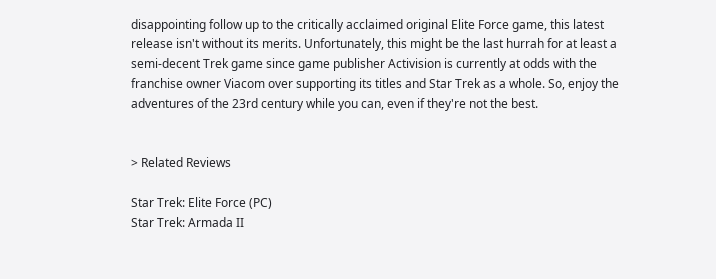disappointing follow up to the critically acclaimed original Elite Force game, this latest release isn't without its merits. Unfortunately, this might be the last hurrah for at least a semi-decent Trek game since game publisher Activision is currently at odds with the franchise owner Viacom over supporting its titles and Star Trek as a whole. So, enjoy the adventures of the 23rd century while you can, even if they're not the best.


> Related Reviews

Star Trek: Elite Force (PC)
Star Trek: Armada II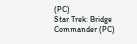(PC)
Star Trek: Bridge Commander (PC)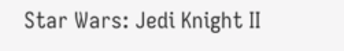Star Wars: Jedi Knight II